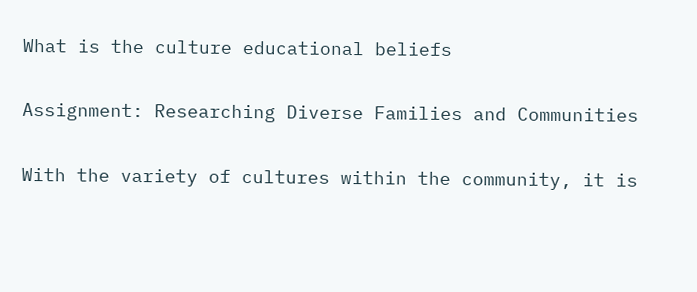What is the culture educational beliefs

Assignment: Researching Diverse Families and Communities

With the variety of cultures within the community, it is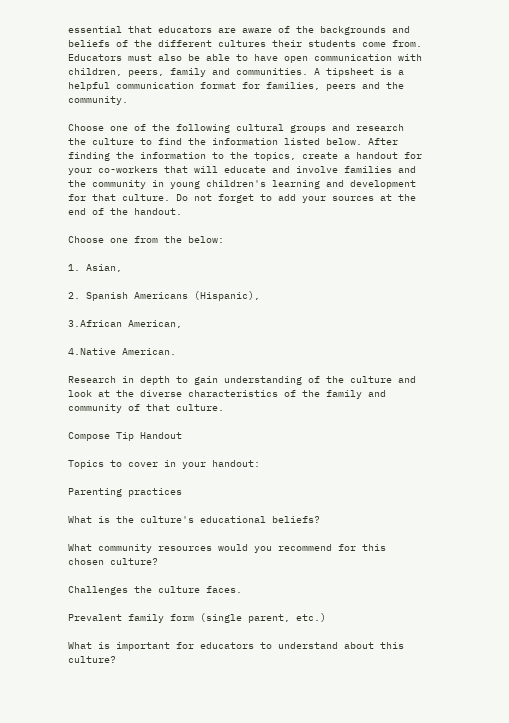essential that educators are aware of the backgrounds and beliefs of the different cultures their students come from. Educators must also be able to have open communication with children, peers, family and communities. A tipsheet is a helpful communication format for families, peers and the community.

Choose one of the following cultural groups and research the culture to find the information listed below. After finding the information to the topics, create a handout for your co-workers that will educate and involve families and the community in young children's learning and development for that culture. Do not forget to add your sources at the end of the handout.

Choose one from the below:

1. Asian,

2. Spanish Americans (Hispanic),

3.African American,

4.Native American.

Research in depth to gain understanding of the culture and look at the diverse characteristics of the family and community of that culture.

Compose Tip Handout

Topics to cover in your handout:

Parenting practices

What is the culture's educational beliefs?

What community resources would you recommend for this chosen culture?

Challenges the culture faces.

Prevalent family form (single parent, etc.)

What is important for educators to understand about this culture?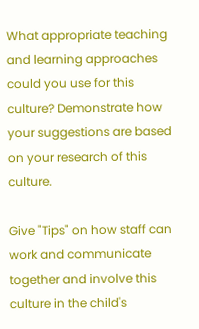What appropriate teaching and learning approaches could you use for this culture? Demonstrate how your suggestions are based on your research of this culture.

Give "Tips" on how staff can work and communicate together and involve this culture in the child's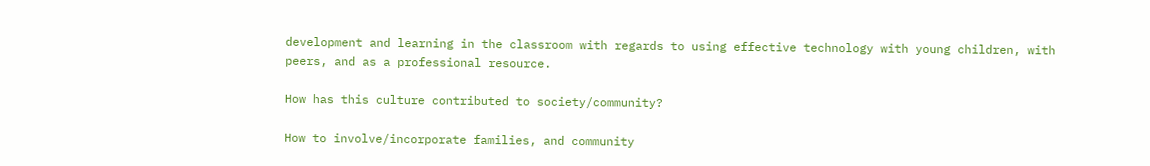development and learning in the classroom with regards to using effective technology with young children, with peers, and as a professional resource.

How has this culture contributed to society/community?

How to involve/incorporate families, and community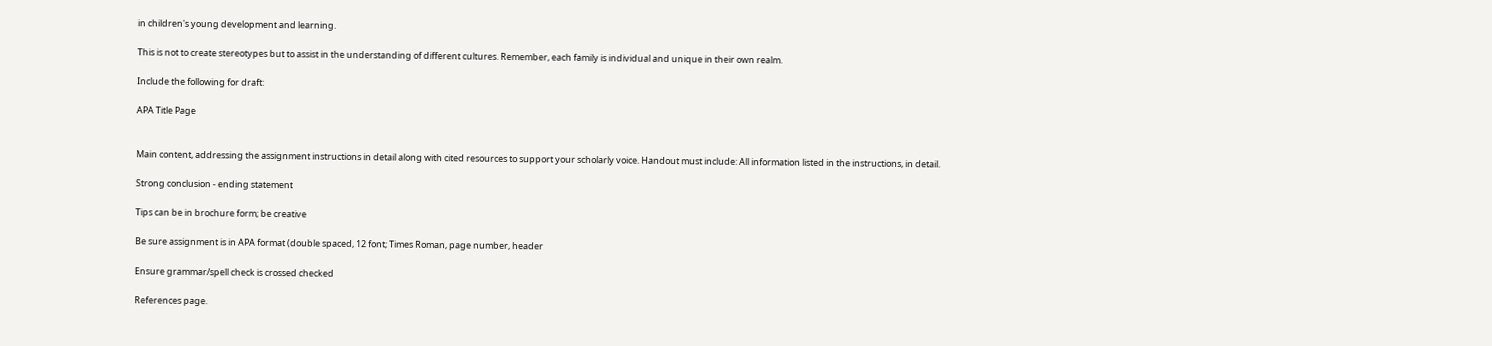in children's young development and learning.

This is not to create stereotypes but to assist in the understanding of different cultures. Remember, each family is individual and unique in their own realm.

Include the following for draft:

APA Title Page


Main content, addressing the assignment instructions in detail along with cited resources to support your scholarly voice. Handout must include: All information listed in the instructions, in detail.

Strong conclusion - ending statement

Tips can be in brochure form; be creative

Be sure assignment is in APA format (double spaced, 12 font; Times Roman, page number, header

Ensure grammar/spell check is crossed checked

References page.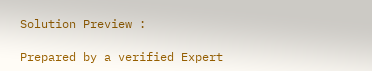Solution Preview :

Prepared by a verified Expert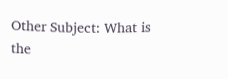Other Subject: What is the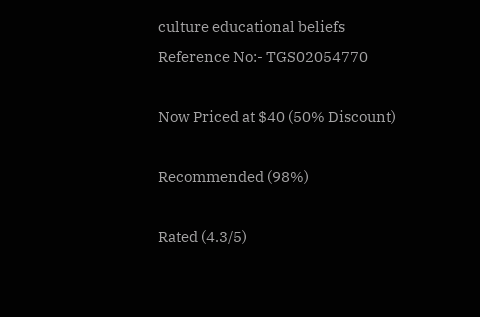culture educational beliefs
Reference No:- TGS02054770

Now Priced at $40 (50% Discount)

Recommended (98%)

Rated (4.3/5)